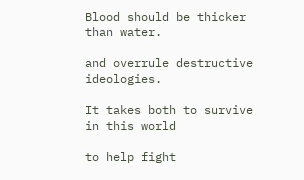Blood should be thicker than water.

and overrule destructive ideologies.

It takes both to survive in this world

to help fight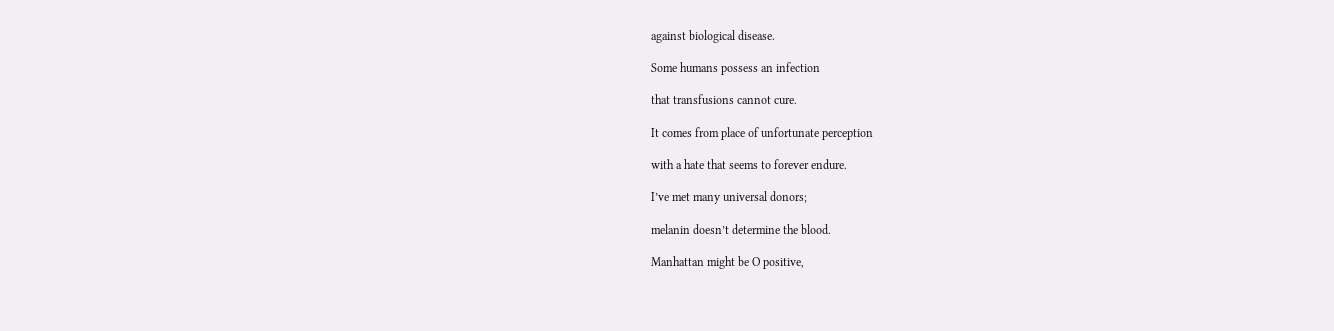against biological disease.

Some humans possess an infection

that transfusions cannot cure.

It comes from place of unfortunate perception

with a hate that seems to forever endure.

I’ve met many universal donors;

melanin doesn’t determine the blood.

Manhattan might be O positive,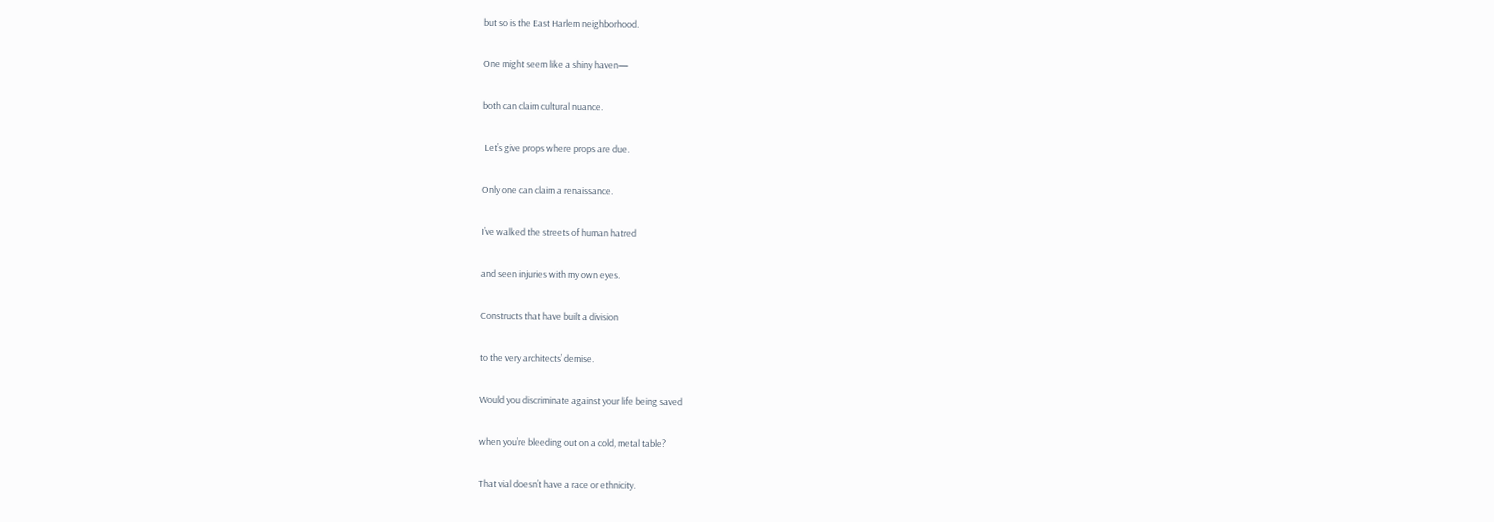but so is the East Harlem neighborhood.

One might seem like a shiny haven—

both can claim cultural nuance.

 Let’s give props where props are due.

Only one can claim a renaissance.

I’ve walked the streets of human hatred

and seen injuries with my own eyes.

Constructs that have built a division

to the very architects’ demise.

Would you discriminate against your life being saved

when you’re bleeding out on a cold, metal table?

That vial doesn’t have a race or ethnicity.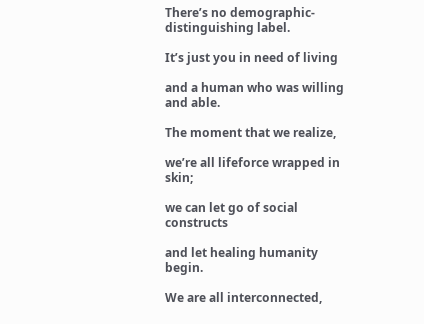There’s no demographic-distinguishing label.

It’s just you in need of living

and a human who was willing and able.

The moment that we realize,

we’re all lifeforce wrapped in skin;

we can let go of social constructs

and let healing humanity begin.

We are all interconnected,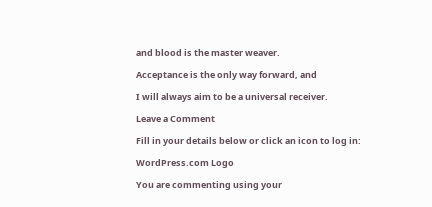and blood is the master weaver.

Acceptance is the only way forward, and

I will always aim to be a universal receiver.

Leave a Comment

Fill in your details below or click an icon to log in:

WordPress.com Logo

You are commenting using your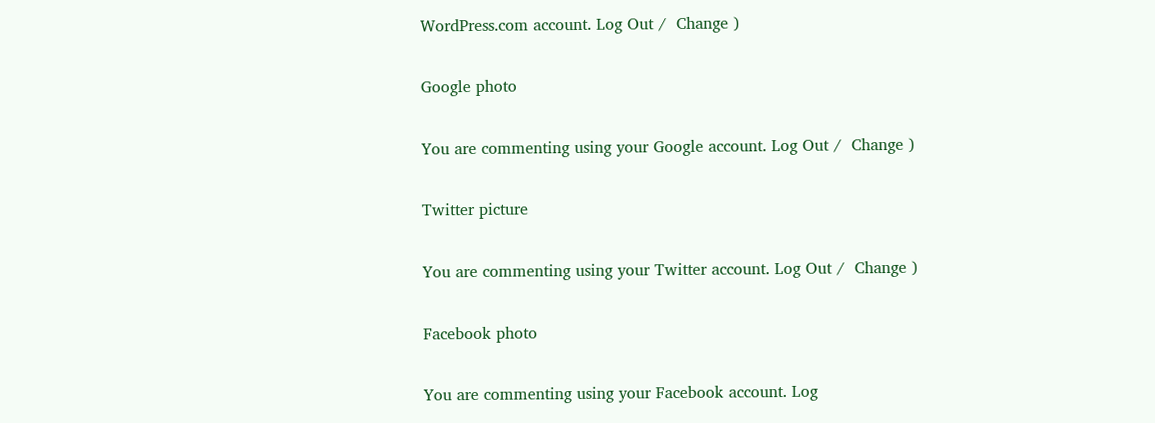WordPress.com account. Log Out /  Change )

Google photo

You are commenting using your Google account. Log Out /  Change )

Twitter picture

You are commenting using your Twitter account. Log Out /  Change )

Facebook photo

You are commenting using your Facebook account. Log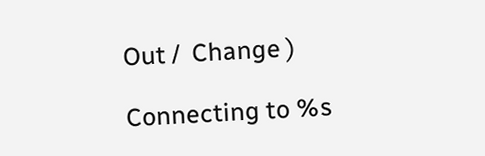Out /  Change )

Connecting to %s